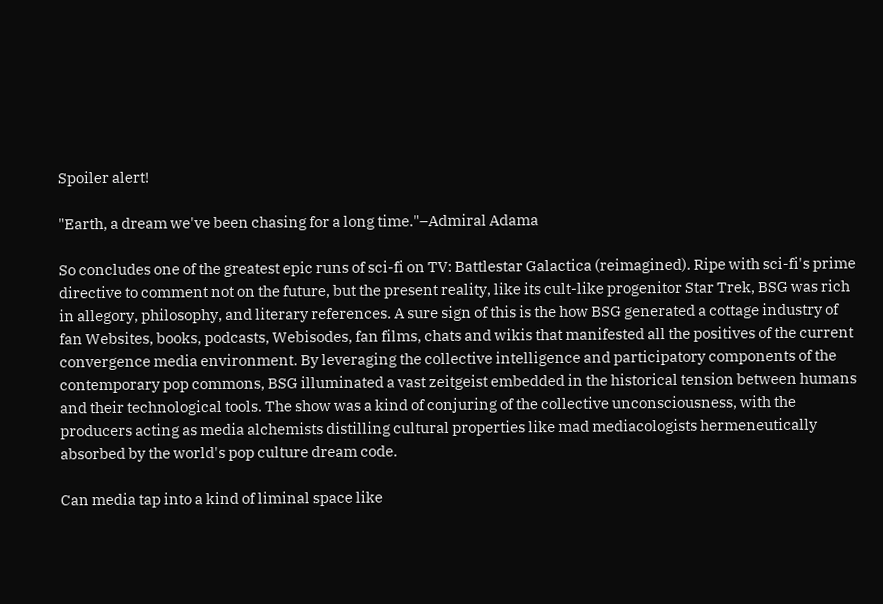Spoiler alert!

"Earth, a dream we've been chasing for a long time."–Admiral Adama

So concludes one of the greatest epic runs of sci-fi on TV: Battlestar Galactica (reimagined). Ripe with sci-fi's prime directive to comment not on the future, but the present reality, like its cult-like progenitor Star Trek, BSG was rich in allegory, philosophy, and literary references. A sure sign of this is the how BSG generated a cottage industry of fan Websites, books, podcasts, Webisodes, fan films, chats and wikis that manifested all the positives of the current convergence media environment. By leveraging the collective intelligence and participatory components of the contemporary pop commons, BSG illuminated a vast zeitgeist embedded in the historical tension between humans and their technological tools. The show was a kind of conjuring of the collective unconsciousness, with the producers acting as media alchemists distilling cultural properties like mad mediacologists hermeneutically absorbed by the world's pop culture dream code.

Can media tap into a kind of liminal space like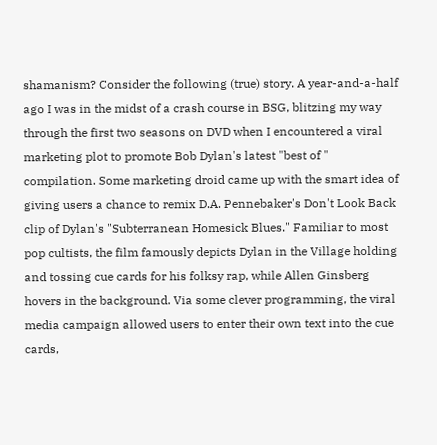shamanism? Consider the following (true) story. A year-and-a-half ago I was in the midst of a crash course in BSG, blitzing my way through the first two seasons on DVD when I encountered a viral marketing plot to promote Bob Dylan's latest "best of " compilation. Some marketing droid came up with the smart idea of giving users a chance to remix D.A. Pennebaker's Don't Look Back clip of Dylan's "Subterranean Homesick Blues." Familiar to most pop cultists, the film famously depicts Dylan in the Village holding and tossing cue cards for his folksy rap, while Allen Ginsberg hovers in the background. Via some clever programming, the viral media campaign allowed users to enter their own text into the cue cards,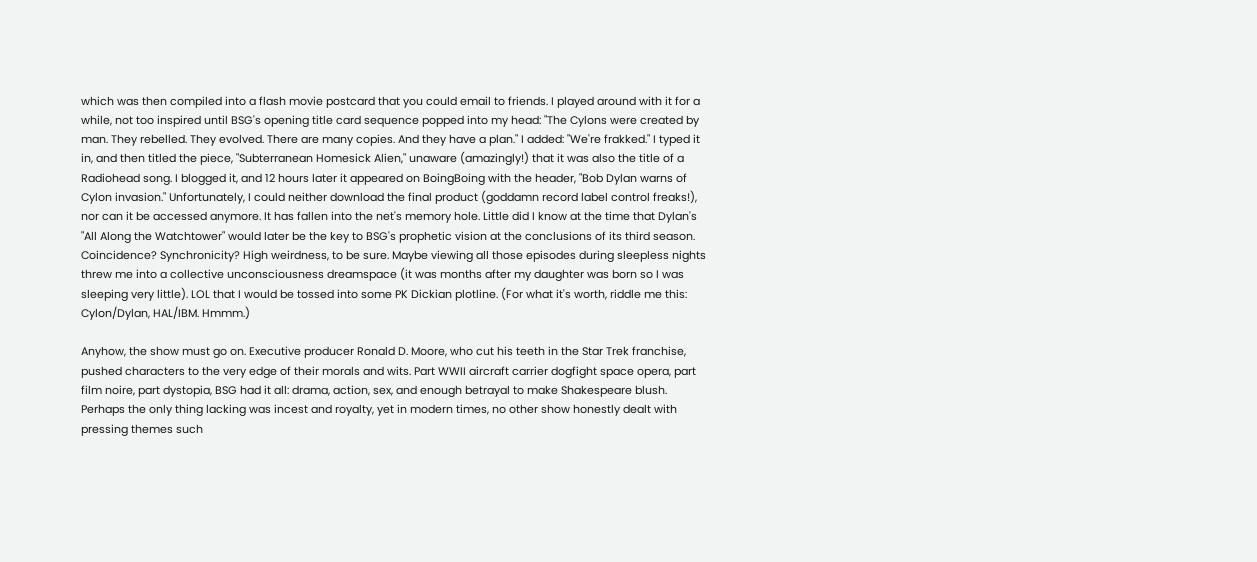which was then compiled into a flash movie postcard that you could email to friends. I played around with it for a while, not too inspired until BSG's opening title card sequence popped into my head: "The Cylons were created by man. They rebelled. They evolved. There are many copies. And they have a plan." I added: "We're frakked." I typed it in, and then titled the piece, "Subterranean Homesick Alien," unaware (amazingly!) that it was also the title of a Radiohead song. I blogged it, and 12 hours later it appeared on BoingBoing with the header, "Bob Dylan warns of Cylon invasion." Unfortunately, I could neither download the final product (goddamn record label control freaks!), nor can it be accessed anymore. It has fallen into the net's memory hole. Little did I know at the time that Dylan's "All Along the Watchtower" would later be the key to BSG's prophetic vision at the conclusions of its third season. Coincidence? Synchronicity? High weirdness, to be sure. Maybe viewing all those episodes during sleepless nights threw me into a collective unconsciousness dreamspace (it was months after my daughter was born so I was sleeping very little). LOL that I would be tossed into some PK Dickian plotline. (For what it's worth, riddle me this: Cylon/Dylan, HAL/IBM. Hmmm.)

Anyhow, the show must go on. Executive producer Ronald D. Moore, who cut his teeth in the Star Trek franchise, pushed characters to the very edge of their morals and wits. Part WWII aircraft carrier dogfight space opera, part film noire, part dystopia, BSG had it all: drama, action, sex, and enough betrayal to make Shakespeare blush. Perhaps the only thing lacking was incest and royalty, yet in modern times, no other show honestly dealt with pressing themes such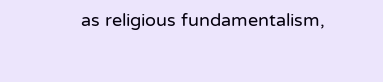as religious fundamentalism,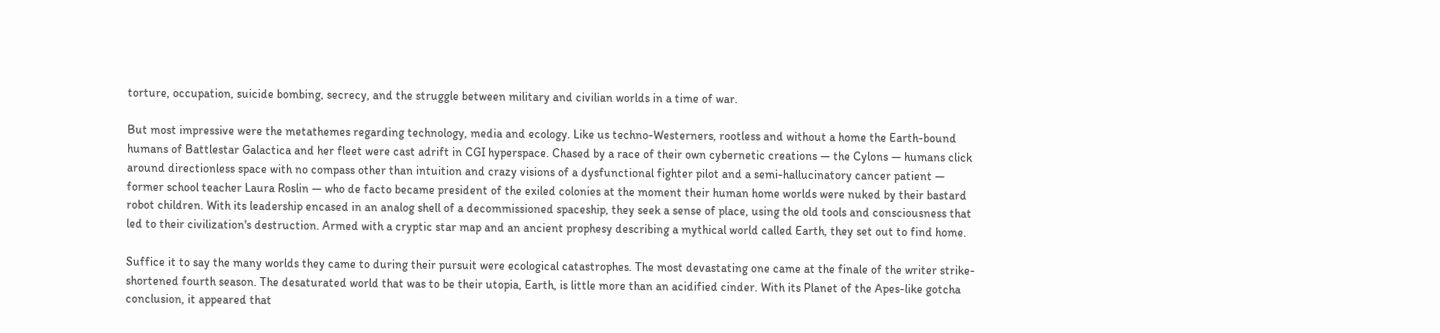torture, occupation, suicide bombing, secrecy, and the struggle between military and civilian worlds in a time of war.

But most impressive were the metathemes regarding technology, media and ecology. Like us techno-Westerners, rootless and without a home the Earth-bound humans of Battlestar Galactica and her fleet were cast adrift in CGI hyperspace. Chased by a race of their own cybernetic creations — the Cylons — humans click around directionless space with no compass other than intuition and crazy visions of a dysfunctional fighter pilot and a semi-hallucinatory cancer patient — former school teacher Laura Roslin — who de facto became president of the exiled colonies at the moment their human home worlds were nuked by their bastard robot children. With its leadership encased in an analog shell of a decommissioned spaceship, they seek a sense of place, using the old tools and consciousness that led to their civilization's destruction. Armed with a cryptic star map and an ancient prophesy describing a mythical world called Earth, they set out to find home.

Suffice it to say the many worlds they came to during their pursuit were ecological catastrophes. The most devastating one came at the finale of the writer strike-shortened fourth season. The desaturated world that was to be their utopia, Earth, is little more than an acidified cinder. With its Planet of the Apes-like gotcha conclusion, it appeared that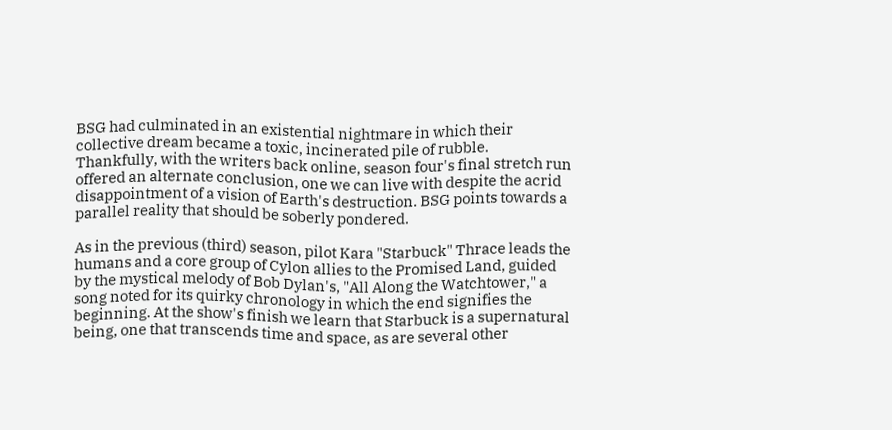BSG had culminated in an existential nightmare in which their collective dream became a toxic, incinerated pile of rubble. Thankfully, with the writers back online, season four's final stretch run offered an alternate conclusion, one we can live with despite the acrid disappointment of a vision of Earth's destruction. BSG points towards a parallel reality that should be soberly pondered.

As in the previous (third) season, pilot Kara "Starbuck" Thrace leads the humans and a core group of Cylon allies to the Promised Land, guided by the mystical melody of Bob Dylan's, "All Along the Watchtower," a song noted for its quirky chronology in which the end signifies the beginning. At the show's finish we learn that Starbuck is a supernatural being, one that transcends time and space, as are several other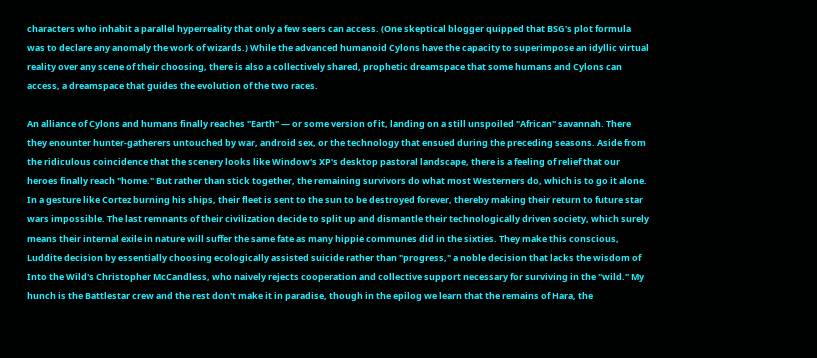characters who inhabit a parallel hyperreality that only a few seers can access. (One skeptical blogger quipped that BSG's plot formula was to declare any anomaly the work of wizards.) While the advanced humanoid Cylons have the capacity to superimpose an idyllic virtual reality over any scene of their choosing, there is also a collectively shared, prophetic dreamspace that some humans and Cylons can access, a dreamspace that guides the evolution of the two races.

An alliance of Cylons and humans finally reaches "Earth" — or some version of it, landing on a still unspoiled "African" savannah. There they enounter hunter-gatherers untouched by war, android sex, or the technology that ensued during the preceding seasons. Aside from the ridiculous coincidence that the scenery looks like Window's XP's desktop pastoral landscape, there is a feeling of relief that our heroes finally reach "home." But rather than stick together, the remaining survivors do what most Westerners do, which is to go it alone. In a gesture like Cortez burning his ships, their fleet is sent to the sun to be destroyed forever, thereby making their return to future star wars impossible. The last remnants of their civilization decide to split up and dismantle their technologically driven society, which surely means their internal exile in nature will suffer the same fate as many hippie communes did in the sixties. They make this conscious, Luddite decision by essentially choosing ecologically assisted suicide rather than "progress," a noble decision that lacks the wisdom of Into the Wild's Christopher McCandless, who naively rejects cooperation and collective support necessary for surviving in the "wild." My hunch is the Battlestar crew and the rest don't make it in paradise, though in the epilog we learn that the remains of Hara, the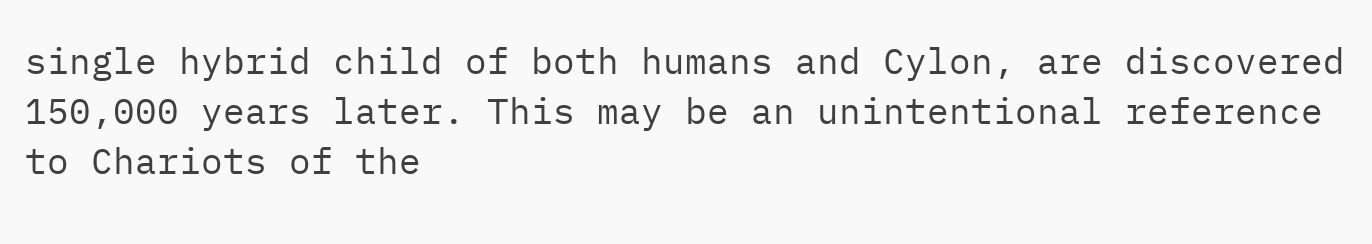single hybrid child of both humans and Cylon, are discovered 150,000 years later. This may be an unintentional reference to Chariots of the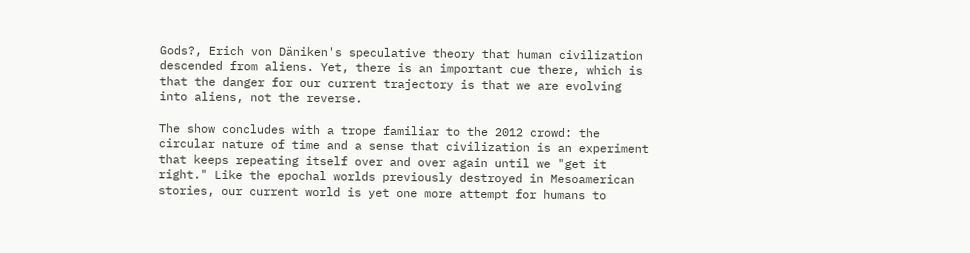Gods?, Erich von Däniken's speculative theory that human civilization descended from aliens. Yet, there is an important cue there, which is that the danger for our current trajectory is that we are evolving into aliens, not the reverse.

The show concludes with a trope familiar to the 2012 crowd: the circular nature of time and a sense that civilization is an experiment that keeps repeating itself over and over again until we "get it right." Like the epochal worlds previously destroyed in Mesoamerican stories, our current world is yet one more attempt for humans to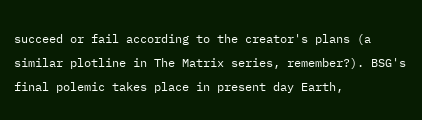succeed or fail according to the creator's plans (a similar plotline in The Matrix series, remember?). BSG's final polemic takes place in present day Earth,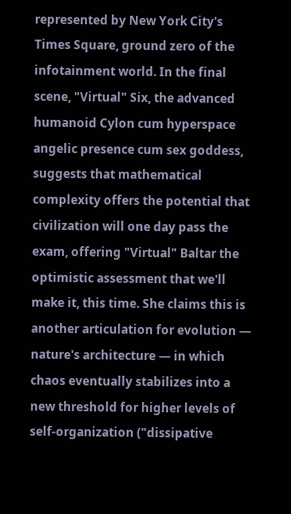represented by New York City's Times Square, ground zero of the infotainment world. In the final scene, "Virtual" Six, the advanced humanoid Cylon cum hyperspace angelic presence cum sex goddess, suggests that mathematical complexity offers the potential that civilization will one day pass the exam, offering "Virtual" Baltar the optimistic assessment that we'll make it, this time. She claims this is another articulation for evolution — nature's architecture — in which chaos eventually stabilizes into a new threshold for higher levels of self-organization ("dissipative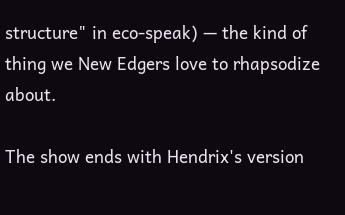structure" in eco-speak) — the kind of thing we New Edgers love to rhapsodize about.

The show ends with Hendrix's version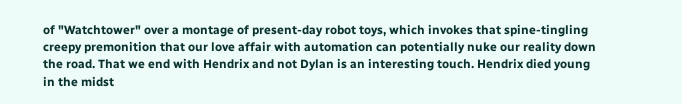of "Watchtower" over a montage of present-day robot toys, which invokes that spine-tingling creepy premonition that our love affair with automation can potentially nuke our reality down the road. That we end with Hendrix and not Dylan is an interesting touch. Hendrix died young in the midst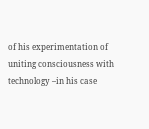of his experimentation of uniting consciousness with technology –in his case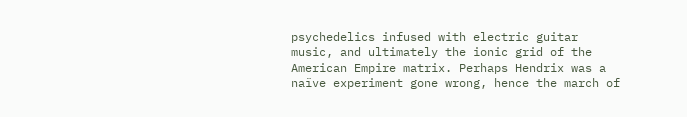psychedelics infused with electric guitar music, and ultimately the ionic grid of the American Empire matrix. Perhaps Hendrix was a naïve experiment gone wrong, hence the march of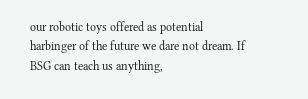our robotic toys offered as potential harbinger of the future we dare not dream. If BSG can teach us anything,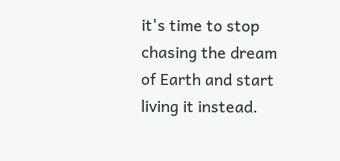it's time to stop chasing the dream of Earth and start living it instead.